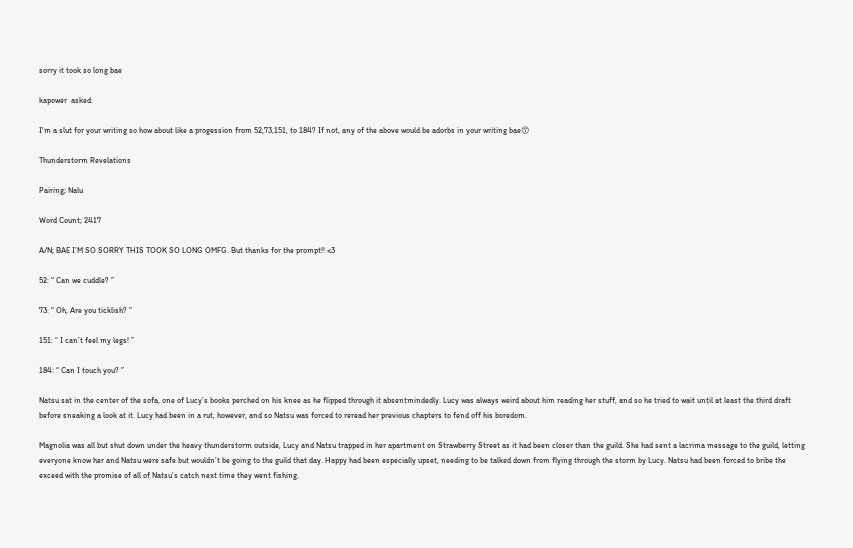sorry it took so long bae

kapower  asked:

I'm a slut for your writing so how about like a progession from 52,73,151, to 184? If not, any of the above would be adorbs in your writing bae😙

Thunderstorm Revelations

Pairing; Nalu

Word Count; 2417

A/N; BAE I’M SO SORRY THIS TOOK SO LONG OMFG. But thanks for the prompt!! <3

52: “ Can we cuddle? ”

73: “ Oh, Are you ticklish? ”

151: “ I can’t feel my legs! ”

184: “ Can I touch you? ”

Natsu sat in the center of the sofa, one of Lucy’s books perched on his knee as he flipped through it absentmindedly. Lucy was always weird about him reading her stuff, and so he tried to wait until at least the third draft before sneaking a look at it. Lucy had been in a rut, however, and so Natsu was forced to reread her previous chapters to fend off his boredom.

Magnolia was all but shut down under the heavy thunderstorm outside, Lucy and Natsu trapped in her apartment on Strawberry Street as it had been closer than the guild. She had sent a lacrima message to the guild, letting everyone know her and Natsu were safe but wouldn’t be going to the guild that day. Happy had been especially upset, needing to be talked down from flying through the storm by Lucy. Natsu had been forced to bribe the exceed with the promise of all of Natsu’s catch next time they went fishing.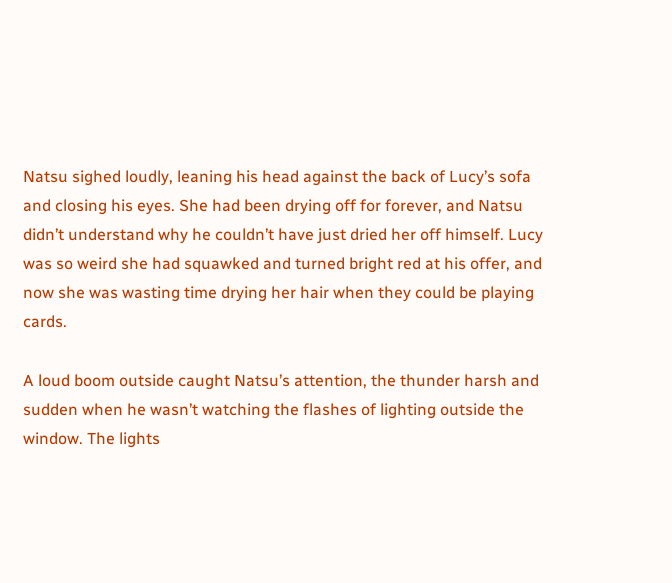Natsu sighed loudly, leaning his head against the back of Lucy’s sofa and closing his eyes. She had been drying off for forever, and Natsu didn’t understand why he couldn’t have just dried her off himself. Lucy was so weird she had squawked and turned bright red at his offer, and now she was wasting time drying her hair when they could be playing cards.

A loud boom outside caught Natsu’s attention, the thunder harsh and sudden when he wasn’t watching the flashes of lighting outside the window. The lights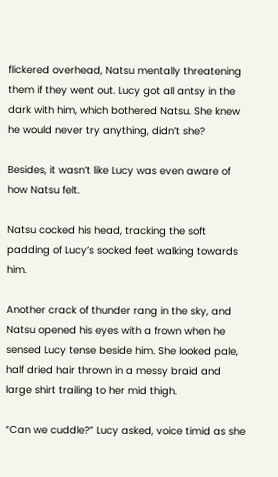flickered overhead, Natsu mentally threatening them if they went out. Lucy got all antsy in the dark with him, which bothered Natsu. She knew he would never try anything, didn’t she?

Besides, it wasn’t like Lucy was even aware of how Natsu felt.

Natsu cocked his head, tracking the soft padding of Lucy’s socked feet walking towards him.

Another crack of thunder rang in the sky, and Natsu opened his eyes with a frown when he sensed Lucy tense beside him. She looked pale, half dried hair thrown in a messy braid and large shirt trailing to her mid thigh.

“Can we cuddle?” Lucy asked, voice timid as she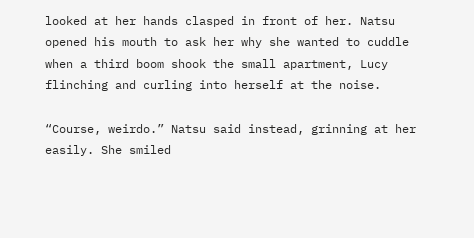looked at her hands clasped in front of her. Natsu opened his mouth to ask her why she wanted to cuddle when a third boom shook the small apartment, Lucy flinching and curling into herself at the noise.

“Course, weirdo.” Natsu said instead, grinning at her easily. She smiled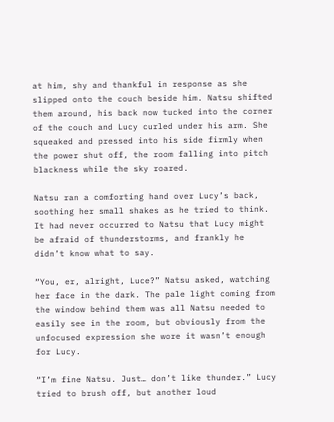at him, shy and thankful in response as she slipped onto the couch beside him. Natsu shifted them around, his back now tucked into the corner of the couch and Lucy curled under his arm. She squeaked and pressed into his side firmly when the power shut off, the room falling into pitch blackness while the sky roared.

Natsu ran a comforting hand over Lucy’s back, soothing her small shakes as he tried to think. It had never occurred to Natsu that Lucy might be afraid of thunderstorms, and frankly he didn’t know what to say.

“You, er, alright, Luce?” Natsu asked, watching her face in the dark. The pale light coming from the window behind them was all Natsu needed to easily see in the room, but obviously from the unfocused expression she wore it wasn’t enough for Lucy.

“I’m fine Natsu. Just… don’t like thunder.” Lucy tried to brush off, but another loud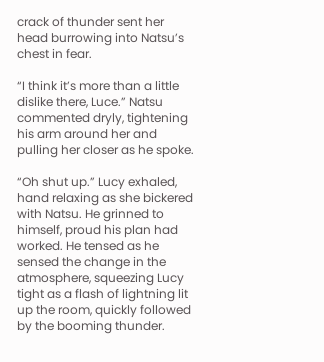crack of thunder sent her head burrowing into Natsu’s chest in fear.

“I think it’s more than a little dislike there, Luce.” Natsu commented dryly, tightening his arm around her and pulling her closer as he spoke.

“Oh shut up.” Lucy exhaled, hand relaxing as she bickered with Natsu. He grinned to himself, proud his plan had worked. He tensed as he sensed the change in the atmosphere, squeezing Lucy tight as a flash of lightning lit up the room, quickly followed by the booming thunder.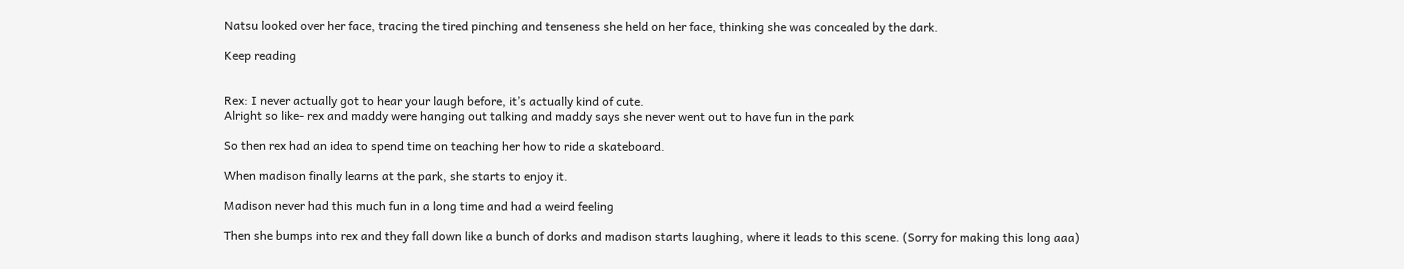Natsu looked over her face, tracing the tired pinching and tenseness she held on her face, thinking she was concealed by the dark.

Keep reading


Rex: I never actually got to hear your laugh before, it’s actually kind of cute.
Alright so like- rex and maddy were hanging out talking and maddy says she never went out to have fun in the park

So then rex had an idea to spend time on teaching her how to ride a skateboard.

When madison finally learns at the park, she starts to enjoy it.

Madison never had this much fun in a long time and had a weird feeling

Then she bumps into rex and they fall down like a bunch of dorks and madison starts laughing, where it leads to this scene. (Sorry for making this long aaa)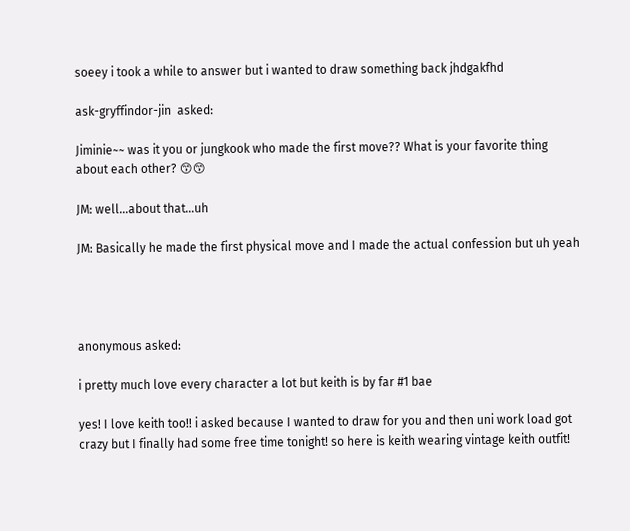soeey i took a while to answer but i wanted to draw something back jhdgakfhd

ask-gryffindor-jin  asked:

Jiminie~~ was it you or jungkook who made the first move?? What is your favorite thing about each other? 😙😙

JM: well…about that…uh

JM: Basically he made the first physical move and I made the actual confession but uh yeah




anonymous asked:

i pretty much love every character a lot but keith is by far #1 bae

yes! I love keith too!! i asked because I wanted to draw for you and then uni work load got crazy but I finally had some free time tonight! so here is keith wearing vintage keith outfit!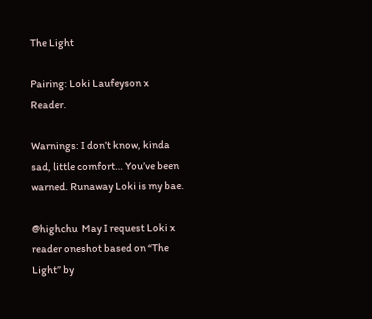The Light

Pairing: Loki Laufeyson x Reader.

Warnings: I don’t know, kinda sad, little comfort… You’ve been warned. Runaway Loki is my bae.

@highchu  May I request Loki x reader oneshot based on “The Light” by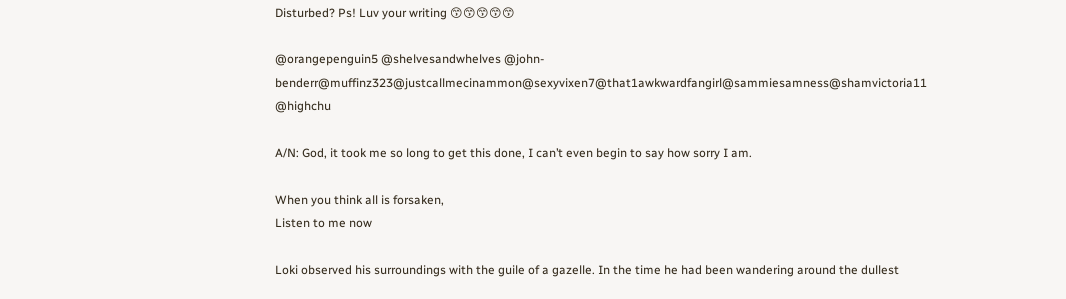Disturbed? Ps! Luv your writing 😙😙😙😙😙

@orangepenguin5 @shelvesandwhelves @john-benderr@muffinz323@justcallmecinammon@sexyvixen7@that1awkwardfangirl@sammiesamness@shamvictoria11 @highchu

A/N: God, it took me so long to get this done, I can’t even begin to say how sorry I am.

When you think all is forsaken,
Listen to me now

Loki observed his surroundings with the guile of a gazelle. In the time he had been wandering around the dullest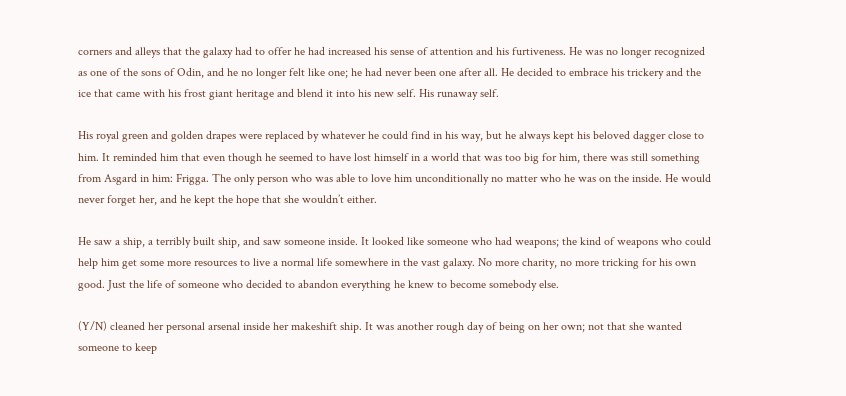corners and alleys that the galaxy had to offer he had increased his sense of attention and his furtiveness. He was no longer recognized as one of the sons of Odin, and he no longer felt like one; he had never been one after all. He decided to embrace his trickery and the ice that came with his frost giant heritage and blend it into his new self. His runaway self.

His royal green and golden drapes were replaced by whatever he could find in his way, but he always kept his beloved dagger close to him. It reminded him that even though he seemed to have lost himself in a world that was too big for him, there was still something from Asgard in him: Frigga. The only person who was able to love him unconditionally no matter who he was on the inside. He would never forget her, and he kept the hope that she wouldn’t either.

He saw a ship, a terribly built ship, and saw someone inside. It looked like someone who had weapons; the kind of weapons who could help him get some more resources to live a normal life somewhere in the vast galaxy. No more charity, no more tricking for his own good. Just the life of someone who decided to abandon everything he knew to become somebody else.

(Y/N) cleaned her personal arsenal inside her makeshift ship. It was another rough day of being on her own; not that she wanted someone to keep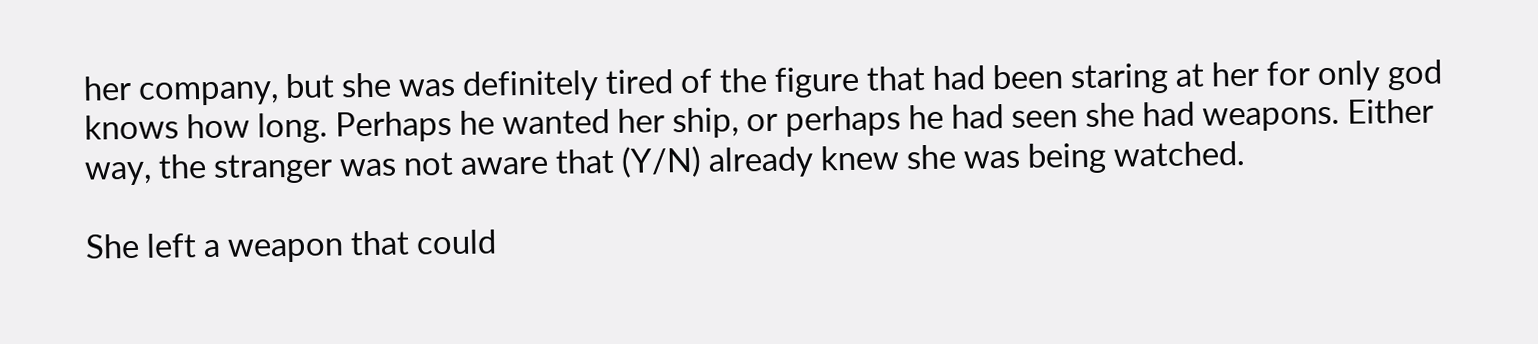her company, but she was definitely tired of the figure that had been staring at her for only god knows how long. Perhaps he wanted her ship, or perhaps he had seen she had weapons. Either way, the stranger was not aware that (Y/N) already knew she was being watched.

She left a weapon that could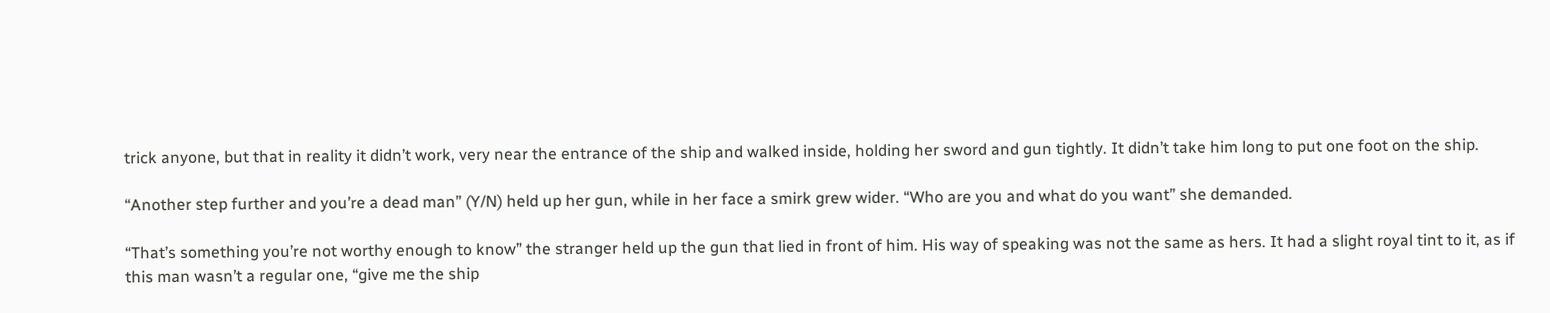trick anyone, but that in reality it didn’t work, very near the entrance of the ship and walked inside, holding her sword and gun tightly. It didn’t take him long to put one foot on the ship.

“Another step further and you’re a dead man” (Y/N) held up her gun, while in her face a smirk grew wider. “Who are you and what do you want” she demanded.

“That’s something you’re not worthy enough to know” the stranger held up the gun that lied in front of him. His way of speaking was not the same as hers. It had a slight royal tint to it, as if this man wasn’t a regular one, “give me the ship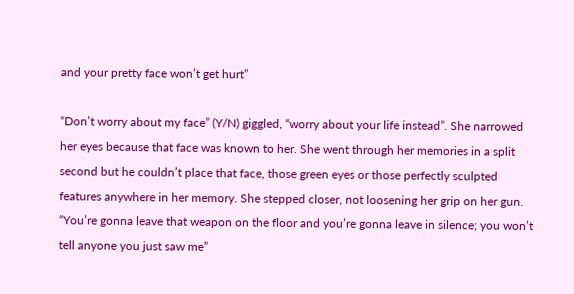and your pretty face won’t get hurt”

“Don’t worry about my face” (Y/N) giggled, “worry about your life instead”. She narrowed her eyes because that face was known to her. She went through her memories in a split second but he couldn’t place that face, those green eyes or those perfectly sculpted features anywhere in her memory. She stepped closer, not loosening her grip on her gun. “You’re gonna leave that weapon on the floor and you’re gonna leave in silence; you won’t tell anyone you just saw me”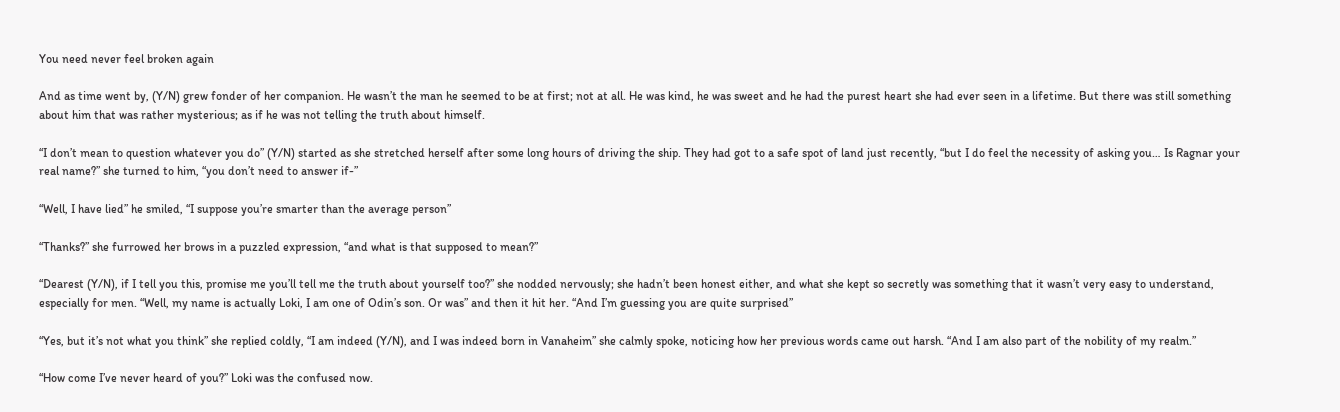You need never feel broken again

And as time went by, (Y/N) grew fonder of her companion. He wasn’t the man he seemed to be at first; not at all. He was kind, he was sweet and he had the purest heart she had ever seen in a lifetime. But there was still something about him that was rather mysterious; as if he was not telling the truth about himself.

“I don’t mean to question whatever you do” (Y/N) started as she stretched herself after some long hours of driving the ship. They had got to a safe spot of land just recently, “but I do feel the necessity of asking you… Is Ragnar your real name?” she turned to him, “you don’t need to answer if-”

“Well, I have lied” he smiled, “I suppose you’re smarter than the average person”

“Thanks?” she furrowed her brows in a puzzled expression, “and what is that supposed to mean?”

“Dearest (Y/N), if I tell you this, promise me you’ll tell me the truth about yourself too?” she nodded nervously; she hadn’t been honest either, and what she kept so secretly was something that it wasn’t very easy to understand, especially for men. “Well, my name is actually Loki, I am one of Odin’s son. Or was” and then it hit her. “And I’m guessing you are quite surprised”

“Yes, but it’s not what you think” she replied coldly, “I am indeed (Y/N), and I was indeed born in Vanaheim” she calmly spoke, noticing how her previous words came out harsh. “And I am also part of the nobility of my realm.”

“How come I’ve never heard of you?” Loki was the confused now.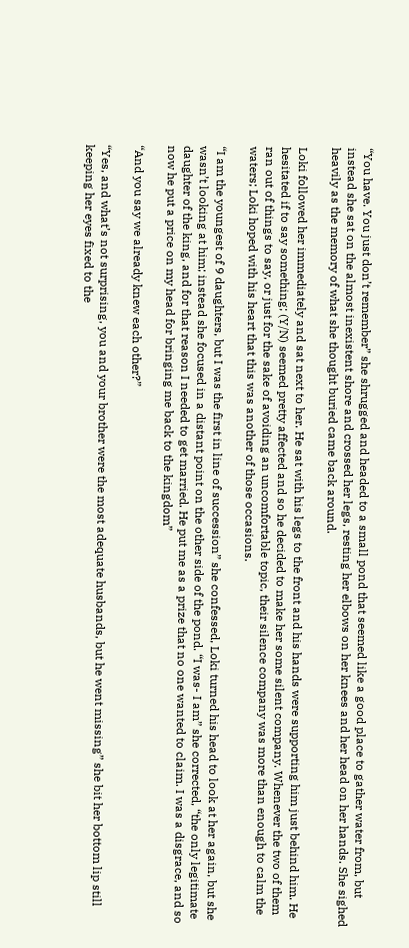“You have. You just don’t remember” she shrugged and headed to a small pond that seemed like a good place to gather water from, but instead she sat on the almost inexistent shore and crossed her legs, resting her elbows on her knees and her head on her hands. She sighed heavily as the memory of what she thought buried came back around.

Loki followed her immediately and sat next to her. He sat with his legs to the front and his hands were supporting him just behind him. He hesitated if to say something; (Y/N) seemed pretty affected and so he decided to make her some silent company. Whenever the two of them ran out of things to say, or just for the sake of avoiding an uncomfortable topic, their silence company was more than enough to calm the waters; Loki hoped with his heart that this was another of those occasions.

“I am the youngest of 9 daughters, but I was the first in line of succession” she confessed, Loki turned his head to look at her again, but she wasn’t looking at him; instead she focused in a distant point on the other side of the pond. “I was- I am” she corrected, “the only legitimate daughter of the king, and for that reason I needed to get married. He put me as a prize that no one wanted to claim. I was a disgrace, and so now he put a price on my head for bringing me back to the kingdom”

“And you say we already knew each other?”

“Yes, and what’s not surprising, you and your brother were the most adequate husbands, but he went missing” she bit her bottom lip still keeping her eyes fixed to the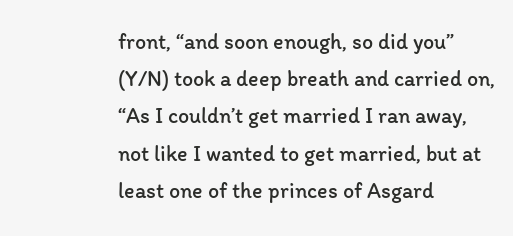front, “and soon enough, so did you” (Y/N) took a deep breath and carried on, “As I couldn’t get married I ran away, not like I wanted to get married, but at least one of the princes of Asgard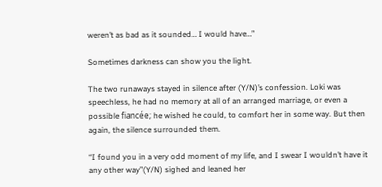weren’t as bad as it sounded… I would have…”

Sometimes darkness can show you the light.

The two runaways stayed in silence after (Y/N)’s confession. Loki was speechless, he had no memory at all of an arranged marriage, or even a possible fiancée; he wished he could, to comfort her in some way. But then again, the silence surrounded them.

“I found you in a very odd moment of my life, and I swear I wouldn’t have it any other way”(Y/N) sighed and leaned her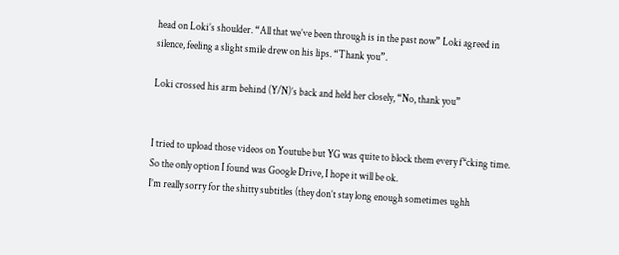head on Loki’s shoulder. “All that we’ve been through is in the past now” Loki agreed in silence, feeling a slight smile drew on his lips. “Thank you”.

Loki crossed his arm behind (Y/N)’s back and held her closely, “No, thank you”


I tried to upload those videos on Youtube but YG was quite to block them every f*cking time. So the only option I found was Google Drive, I hope it will be ok.
I’m really sorry for the shitty subtitles (they don’t stay long enough sometimes ughh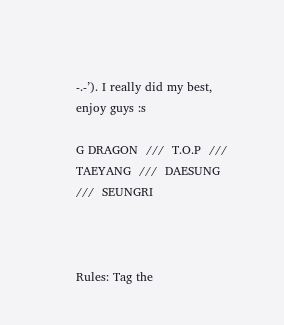-.-’). I really did my best, enjoy guys :s

G DRAGON  ///  T.O.P  ///  TAEYANG  ///  DAESUNG  ///  SEUNGRI



Rules: Tag the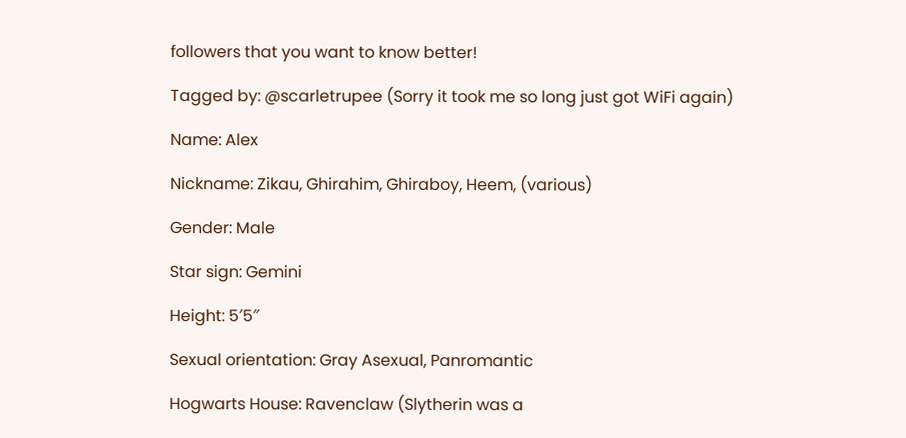followers that you want to know better!

Tagged by: @scarletrupee (Sorry it took me so long just got WiFi again)

Name: Alex

Nickname: Zikau, Ghirahim, Ghiraboy, Heem, (various)

Gender: Male

Star sign: Gemini

Height: 5′5″

Sexual orientation: Gray Asexual, Panromantic

Hogwarts House: Ravenclaw (Slytherin was a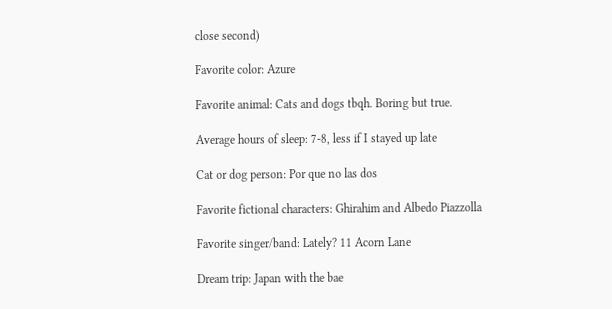close second)

Favorite color: Azure

Favorite animal: Cats and dogs tbqh. Boring but true.

Average hours of sleep: 7-8, less if I stayed up late

Cat or dog person: Por que no las dos

Favorite fictional characters: Ghirahim and Albedo Piazzolla

Favorite singer/band: Lately? 11 Acorn Lane

Dream trip: Japan with the bae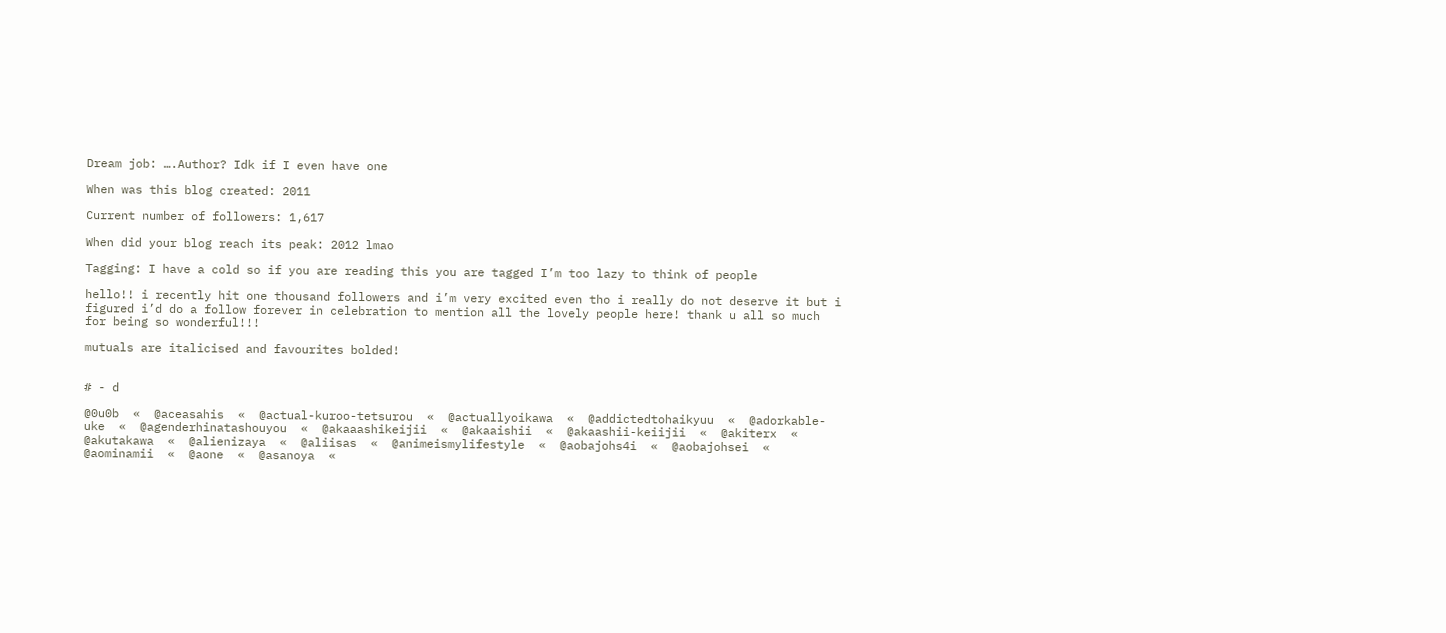Dream job: ….Author? Idk if I even have one

When was this blog created: 2011

Current number of followers: 1,617

When did your blog reach its peak: 2012 lmao

Tagging: I have a cold so if you are reading this you are tagged I’m too lazy to think of people

hello!! i recently hit one thousand followers and i’m very excited even tho i really do not deserve it but i figured i’d do a follow forever in celebration to mention all the lovely people here! thank u all so much for being so wonderful!!!

mutuals are italicised and favourites bolded!


# - d

@0u0b  «  @aceasahis  «  @actual-kuroo-tetsurou  «  @actuallyoikawa  «  @addictedtohaikyuu  «  @adorkable-uke  «  @agenderhinatashouyou  «  @akaaashikeijii  «  @akaaishii  «  @akaashii-keiijii  «  @akiterx  «  @akutakawa  «  @alienizaya  «  @aliisas  «  @animeismylifestyle  «  @aobajohs4i  «  @aobajohsei  «  @aominamii  «  @aone  «  @asanoya  «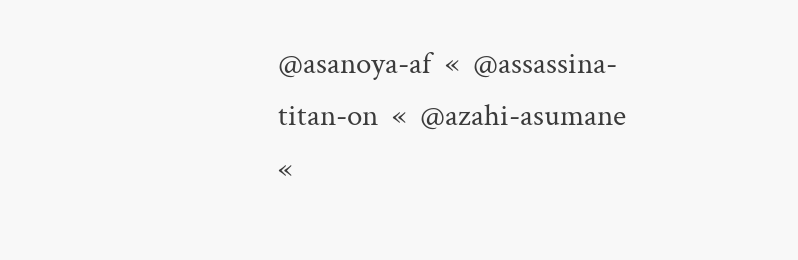@asanoya-af  «  @assassina-titan-on  «  @azahi-asumane  «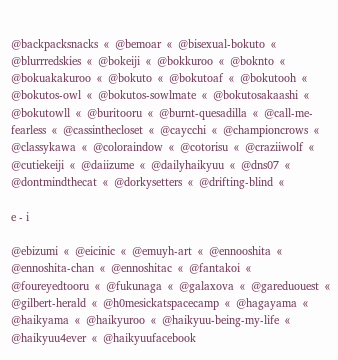@backpacksnacks  «  @bemoar  «  @bisexual-bokuto  «  @blurrredskies  «  @bokeiji  «  @bokkuroo  «  @boknto  «  @bokuakakuroo  «  @bokuto  «  @bokutoaf  «  @bokutooh  «  @bokutos-owl  «  @bokutos-sowlmate  «  @bokutosakaashi  «  @bokutowll  «  @buritooru  «  @burnt-quesadilla  «  @call-me-fearless  «  @cassinthecloset  «  @caycchi  «  @championcrows  «  @classykawa  «  @coloraindow  «  @cotorisu  «  @craziiwolf  «  @cutiekeiji  «  @daiizume  «  @dailyhaikyuu  «  @dns07  «  @dontmindthecat  «  @dorkysetters  «  @drifting-blind  «

e - i

@ebizumi  «  @eicinic  «  @emuyh-art  «  @ennooshita  «  @ennoshita-chan  «  @ennoshitac  «  @fantakoi  «  @foureyedtooru  «  @fukunaga  «  @galaxova  «  @gareduouest  «  @gilbert-herald  «  @h0mesickatspacecamp  «  @hagayama  «  @haikyama  «  @haikyuroo  «  @haikyuu-being-my-life  «  @haikyuu4ever  «  @haikyuufacebook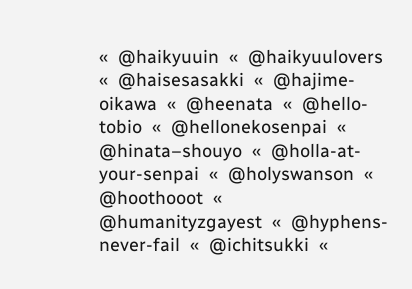«  @haikyuuin  «  @haikyuulovers  «  @haisesasakki  «  @hajime-oikawa  «  @heenata  «  @hello-tobio  «  @hellonekosenpai  «  @hinata–shouyo  «  @holla-at-your-senpai  «  @holyswanson  «  @hoothooot  «  @humanityzgayest  «  @hyphens-never-fail  «  @ichitsukki  «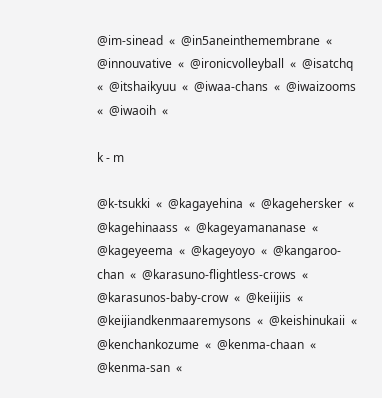@im-sinead  «  @in5aneinthemembrane  «  @innouvative  «  @ironicvolleyball  «  @isatchq  «  @itshaikyuu  «  @iwaa-chans  «  @iwaizooms  «  @iwaoih  «

k - m

@k-tsukki  «  @kagayehina  «  @kagehersker  «  @kagehinaass  «  @kageyamananase  «  @kageyeema  «  @kageyoyo  «  @kangaroo-chan  «  @karasuno-flightless-crows  «  @karasunos-baby-crow  «  @keiijiis  «  @keijiandkenmaaremysons  «  @keishinukaii  «  @kenchankozume  «  @kenma-chaan  «  @kenma-san  «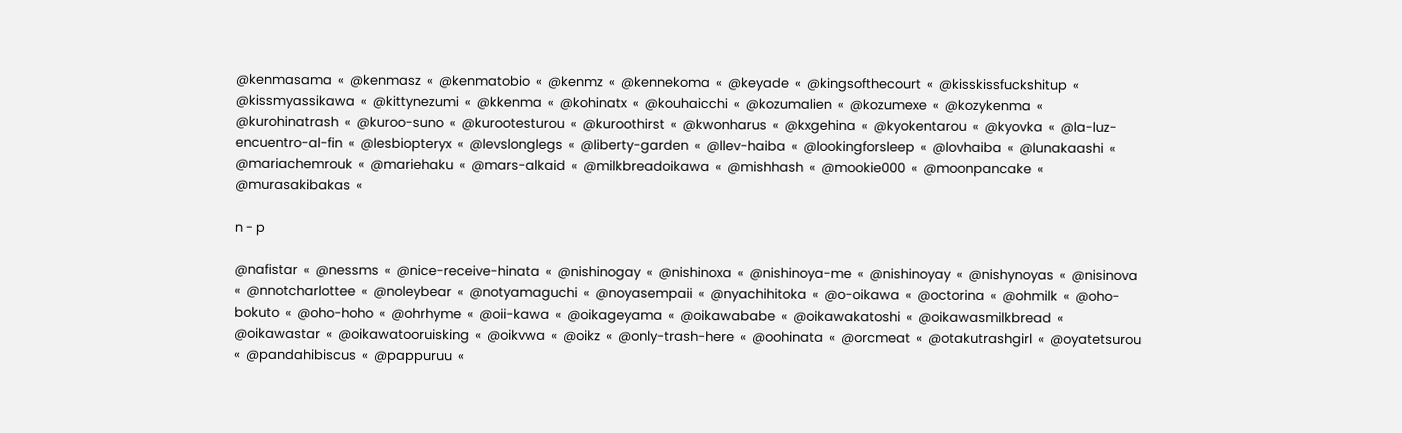@kenmasama  «  @kenmasz  «  @kenmatobio  «  @kenmz  «  @kennekoma  «  @keyade  «  @kingsofthecourt  «  @kisskissfuckshitup  «  @kissmyassikawa  «  @kittynezumi  «  @kkenma  «  @kohinatx  «  @kouhaicchi  «  @kozumalien  «  @kozumexe  «  @kozykenma  «  @kurohinatrash  «  @kuroo-suno  «  @kurootesturou  «  @kuroothirst  «  @kwonharus  «  @kxgehina  «  @kyokentarou  «  @kyovka  «  @la-luz-encuentro-al-fin  «  @lesbiopteryx  «  @levslonglegs  «  @liberty-garden  «  @llev-haiba  «  @lookingforsleep  «  @lovhaiba  «  @lunakaashi  «  @mariachemrouk  «  @mariehaku  «  @mars-alkaid  «  @milkbreadoikawa  «  @mishhash  «  @mookie000  «  @moonpancake  «  @murasakibakas  «

n - p

@nafistar  «  @nessms  «  @nice-receive-hinata  «  @nishinogay  «  @nishinoxa  «  @nishinoya-me  «  @nishinoyay  «  @nishynoyas  «  @nisinova  «  @nnotcharlottee  «  @noleybear  «  @notyamaguchi  «  @noyasempaii  «  @nyachihitoka  «  @o-oikawa  «  @octorina  «  @ohmilk  «  @oho-bokuto  «  @oho-hoho  «  @ohrhyme  «  @oii-kawa  «  @oikageyama  «  @oikawababe  «  @oikawakatoshi  «  @oikawasmilkbread  «  @oikawastar  «  @oikawatooruisking  «  @oikvwa  «  @oikz  «  @only-trash-here  «  @oohinata  «  @orcmeat  «  @otakutrashgirl  «  @oyatetsurou  «  @pandahibiscus  «  @pappuruu  «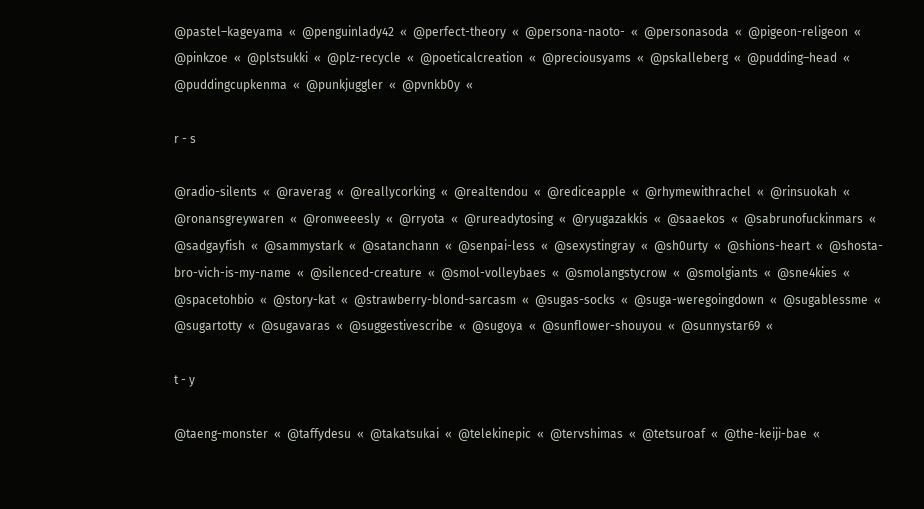@pastel–kageyama  «  @penguinlady42  «  @perfect-theory  «  @persona-naoto-  «  @personasoda  «  @pigeon-religeon  «  @pinkzoe  «  @plstsukki  «  @plz-recycle  «  @poeticalcreation  «  @preciousyams  «  @pskalleberg  «  @pudding–head  «  @puddingcupkenma  «  @punkjuggler  «  @pvnkb0y  «

r - s

@radio-silents  «  @raverag  «  @reallycorking  «  @realtendou  «  @rediceapple  «  @rhymewithrachel  «  @rinsuokah  «  @ronansgreywaren  «  @ronweeesly  «  @rryota  «  @rureadytosing  «  @ryugazakkis  «  @saaekos  «  @sabrunofuckinmars  «  @sadgayfish  «  @sammystark  «  @satanchann  «  @senpai-less  «  @sexystingray  «  @sh0urty  «  @shions-heart  «  @shosta-bro-vich-is-my-name  «  @silenced-creature  «  @smol-volleybaes  «  @smolangstycrow  «  @smolgiants  «  @sne4kies  «  @spacetohbio  «  @story-kat  «  @strawberry-blond-sarcasm  «  @sugas-socks  «  @suga-weregoingdown  «  @sugablessme  «  @sugartotty  «  @sugavaras  «  @suggestivescribe  «  @sugoya  «  @sunflower-shouyou  «  @sunnystar69  «

t - y

@taeng-monster  «  @taffydesu  «  @takatsukai  «  @telekinepic  «  @tervshimas  «  @tetsuroaf  «  @the-keiji-bae  «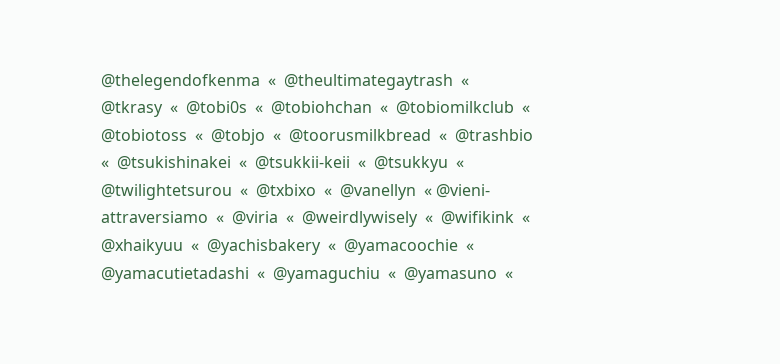@thelegendofkenma  «  @theultimategaytrash  «  @tkrasy  «  @tobi0s  «  @tobiohchan  «  @tobiomilkclub  «  @tobiotoss  «  @tobjo  «  @toorusmilkbread  «  @trashbio  «  @tsukishinakei  «  @tsukkii-keii  «  @tsukkyu  «  @twilightetsurou  «  @txbixo  «  @vanellyn  « @vieni-attraversiamo  «  @viria  «  @weirdlywisely  «  @wifikink  «  @xhaikyuu  «  @yachisbakery  «  @yamacoochie  «  @yamacutietadashi  «  @yamaguchiu  «  @yamasuno  «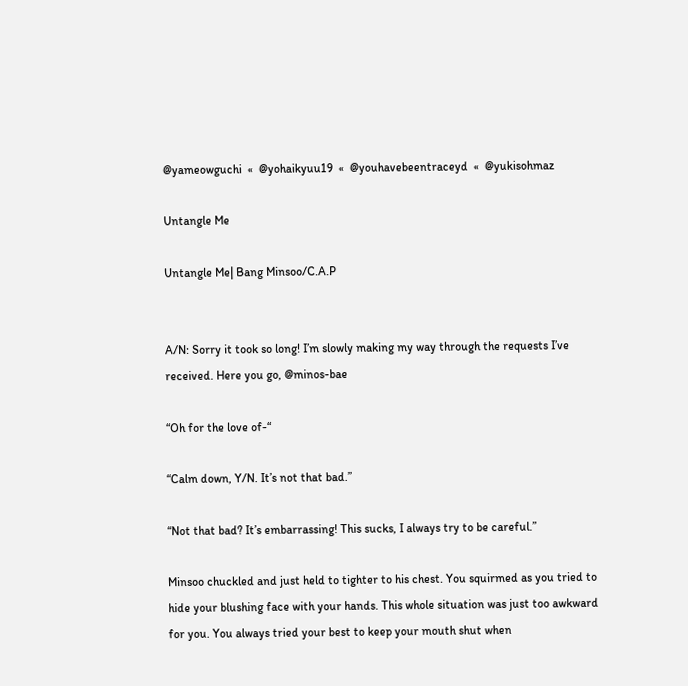@yameowguchi  «  @yohaikyuu19  «  @youhavebeentraceyd  «  @yukisohmaz

Untangle Me

Untangle Me| Bang Minsoo/C.A.P


A/N: Sorry it took so long! I’m slowly making my way through the requests I’ve received. Here you go, @minos-bae

“Oh for the love of-“

“Calm down, Y/N. It’s not that bad.”

“Not that bad? It’s embarrassing! This sucks, I always try to be careful.”

Minsoo chuckled and just held to tighter to his chest. You squirmed as you tried to hide your blushing face with your hands. This whole situation was just too awkward for you. You always tried your best to keep your mouth shut when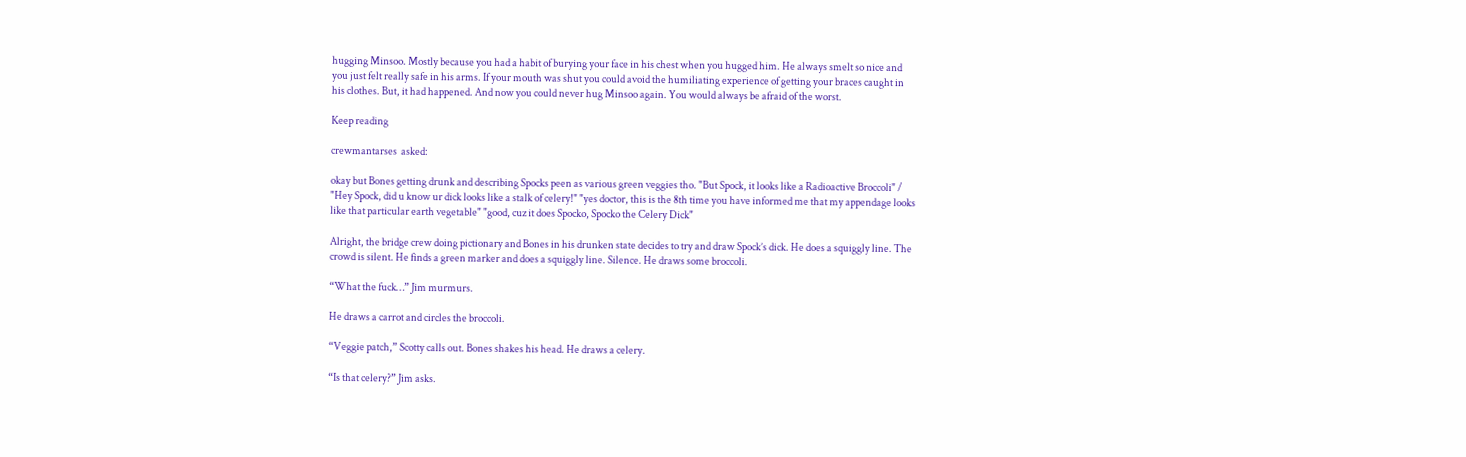hugging Minsoo. Mostly because you had a habit of burying your face in his chest when you hugged him. He always smelt so nice and you just felt really safe in his arms. If your mouth was shut you could avoid the humiliating experience of getting your braces caught in his clothes. But, it had happened. And now you could never hug Minsoo again. You would always be afraid of the worst.

Keep reading

crewmantarses  asked:

okay but Bones getting drunk and describing Spocks peen as various green veggies tho. "But Spock, it looks like a Radioactive Broccoli" / "Hey Spock, did u know ur dick looks like a stalk of celery!" "yes doctor, this is the 8th time you have informed me that my appendage looks like that particular earth vegetable" "good, cuz it does Spocko, Spocko the Celery Dick"

Alright, the bridge crew doing pictionary and Bones in his drunken state decides to try and draw Spock’s dick. He does a squiggly line. The crowd is silent. He finds a green marker and does a squiggly line. Silence. He draws some broccoli.

“What the fuck…” Jim murmurs.

He draws a carrot and circles the broccoli.

“Veggie patch,” Scotty calls out. Bones shakes his head. He draws a celery.

“Is that celery?” Jim asks.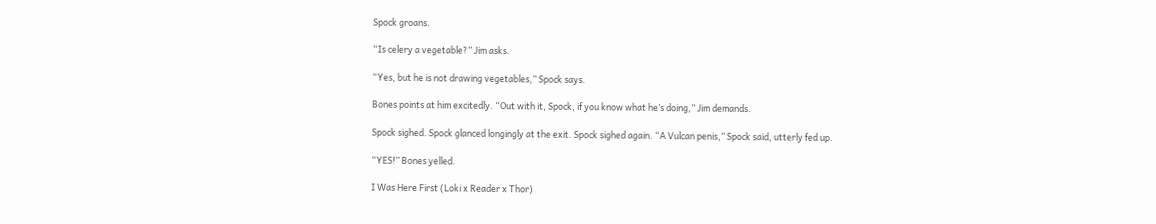Spock groans.

“Is celery a vegetable?” Jim asks.

“Yes, but he is not drawing vegetables,” Spock says.

Bones points at him excitedly. “Out with it, Spock, if you know what he’s doing,” Jim demands.

Spock sighed. Spock glanced longingly at the exit. Spock sighed again. “A Vulcan penis,” Spock said, utterly fed up.

“YES!” Bones yelled.

I Was Here First (Loki x Reader x Thor)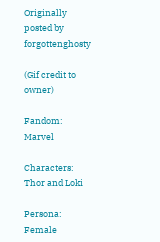Originally posted by forgottenghosty

(Gif credit to owner)

Fandom: Marvel

Characters: Thor and Loki

Persona: Female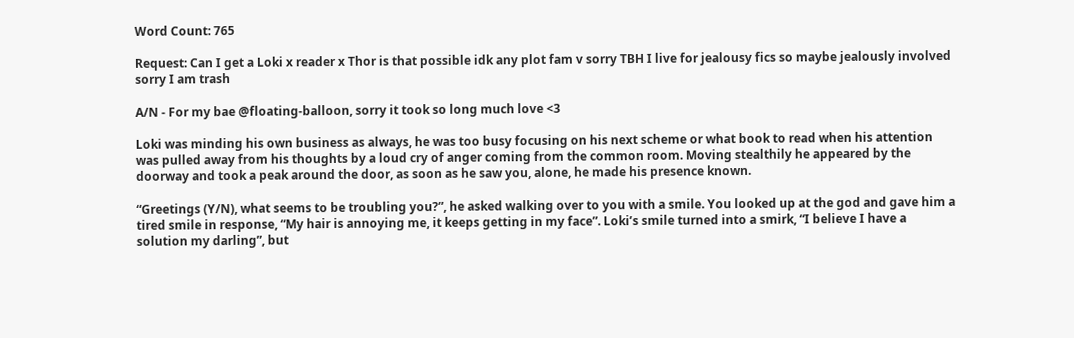Word Count: 765

Request: Can I get a Loki x reader x Thor is that possible idk any plot fam v sorry TBH I live for jealousy fics so maybe jealously involved sorry I am trash

A/N - For my bae @floating-balloon, sorry it took so long much love <3

Loki was minding his own business as always, he was too busy focusing on his next scheme or what book to read when his attention was pulled away from his thoughts by a loud cry of anger coming from the common room. Moving stealthily he appeared by the doorway and took a peak around the door, as soon as he saw you, alone, he made his presence known.

“Greetings (Y/N), what seems to be troubling you?”, he asked walking over to you with a smile. You looked up at the god and gave him a tired smile in response, “My hair is annoying me, it keeps getting in my face”. Loki’s smile turned into a smirk, “I believe I have a solution my darling”, but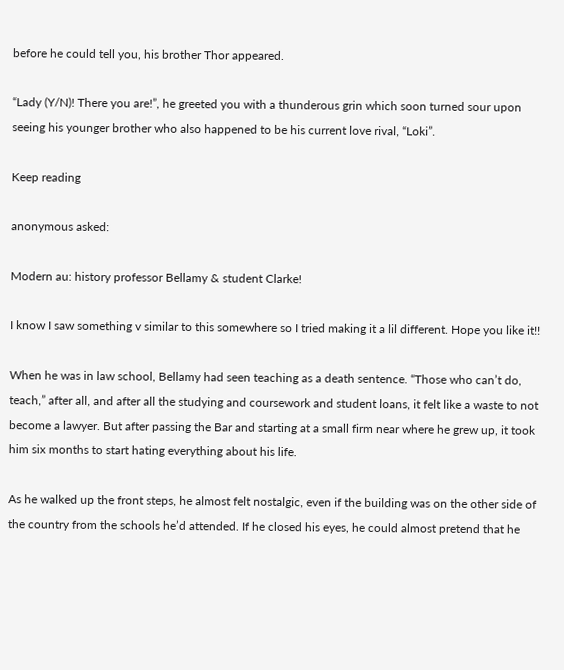before he could tell you, his brother Thor appeared.

“Lady (Y/N)! There you are!”, he greeted you with a thunderous grin which soon turned sour upon seeing his younger brother who also happened to be his current love rival, “Loki”.

Keep reading

anonymous asked:

Modern au: history professor Bellamy & student Clarke!

I know I saw something v similar to this somewhere so I tried making it a lil different. Hope you like it!!

When he was in law school, Bellamy had seen teaching as a death sentence. “Those who can’t do, teach,” after all, and after all the studying and coursework and student loans, it felt like a waste to not become a lawyer. But after passing the Bar and starting at a small firm near where he grew up, it took him six months to start hating everything about his life.

As he walked up the front steps, he almost felt nostalgic, even if the building was on the other side of the country from the schools he’d attended. If he closed his eyes, he could almost pretend that he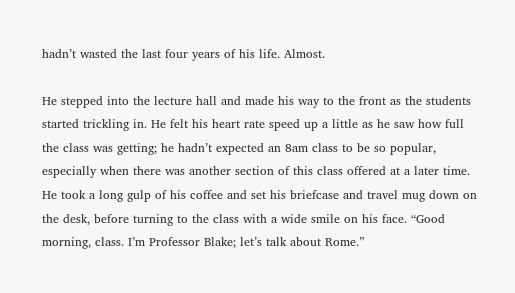hadn’t wasted the last four years of his life. Almost.

He stepped into the lecture hall and made his way to the front as the students started trickling in. He felt his heart rate speed up a little as he saw how full the class was getting; he hadn’t expected an 8am class to be so popular, especially when there was another section of this class offered at a later time. He took a long gulp of his coffee and set his briefcase and travel mug down on the desk, before turning to the class with a wide smile on his face. “Good morning, class. I’m Professor Blake; let’s talk about Rome.”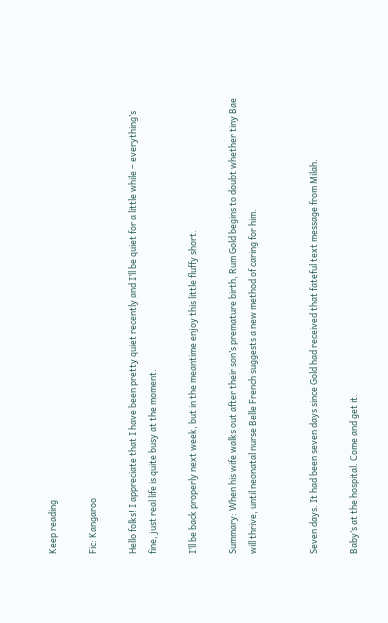Keep reading

Fic: Kangaroo

Hello folks! I appreciate that I have been pretty quiet recently and I’ll be quiet for a little while – everything’s fine, just real life is quite busy at the moment.

I’ll be back properly next week, but in the meantime enjoy this little fluffy short.

Summary: When his wife walks out after their son’s premature birth, Rum Gold begins to doubt whether tiny Bae will thrive, until neonatal nurse Belle French suggests a new method of caring for him.


Seven days. It had been seven days since Gold had received that fateful text message from Milah.

Baby’s at the hospital. Come and get it.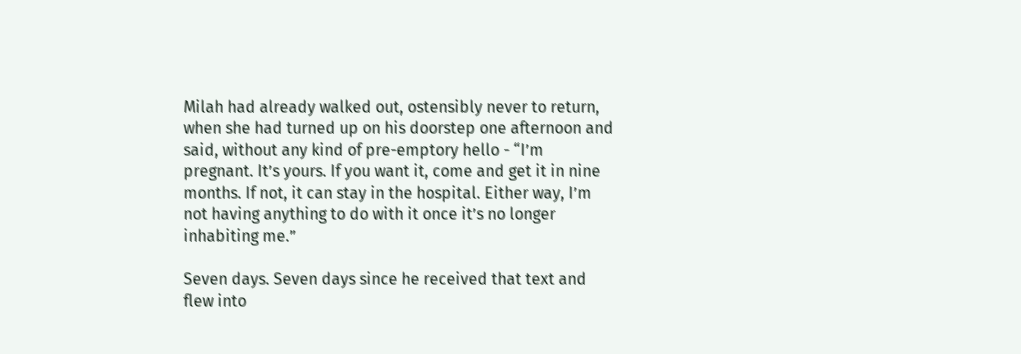Milah had already walked out, ostensibly never to return, when she had turned up on his doorstep one afternoon and said, without any kind of pre-emptory hello - “I’m pregnant. It’s yours. If you want it, come and get it in nine months. If not, it can stay in the hospital. Either way, I’m not having anything to do with it once it’s no longer inhabiting me.”

Seven days. Seven days since he received that text and flew into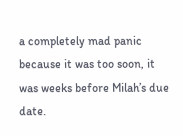a completely mad panic because it was too soon, it was weeks before Milah’s due date.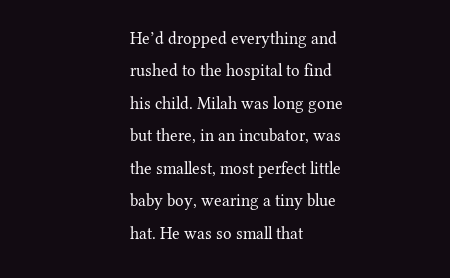He’d dropped everything and rushed to the hospital to find his child. Milah was long gone but there, in an incubator, was the smallest, most perfect little baby boy, wearing a tiny blue hat. He was so small that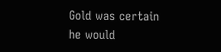Gold was certain he would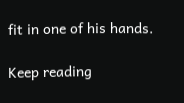fit in one of his hands.

Keep reading